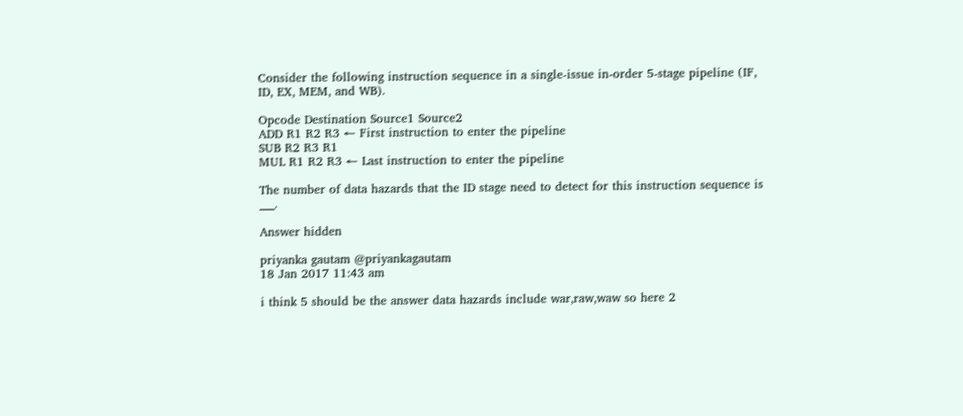Consider the following instruction sequence in a single-issue in-order 5-stage pipeline (IF, ID, EX, MEM, and WB).

Opcode Destination Source1 Source2
ADD R1 R2 R3 ← First instruction to enter the pipeline
SUB R2 R3 R1
MUL R1 R2 R3 ← Last instruction to enter the pipeline

The number of data hazards that the ID stage need to detect for this instruction sequence is ___.

Answer hidden

priyanka gautam @priyankagautam
18 Jan 2017 11:43 am

i think 5 should be the answer data hazards include war,raw,waw so here 2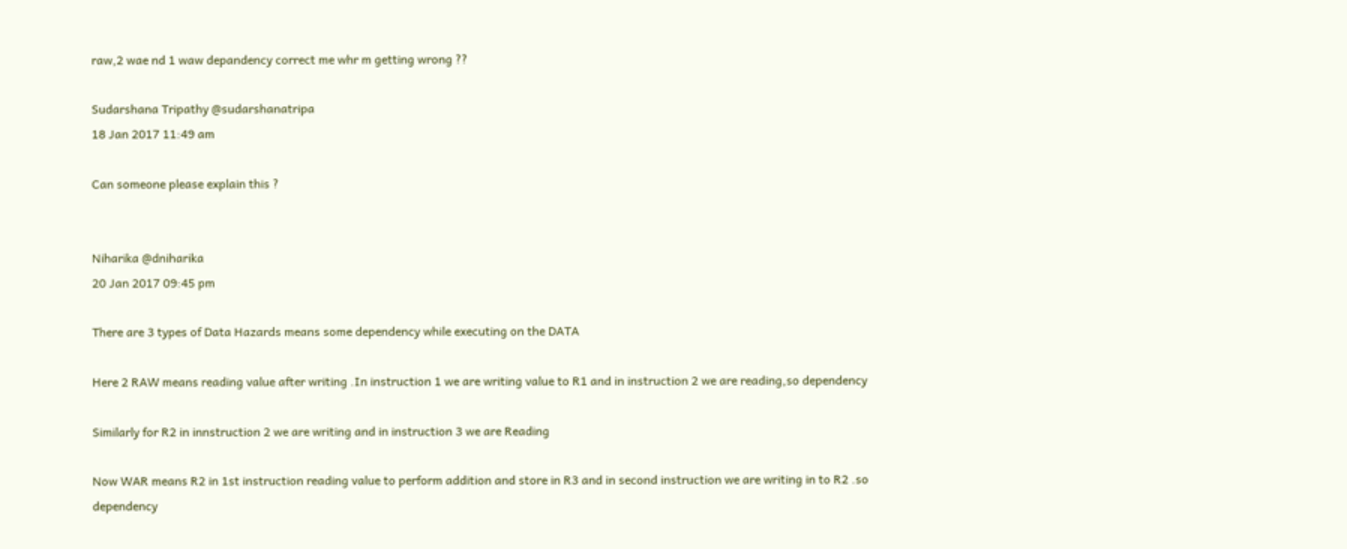raw,2 wae nd 1 waw depandency correct me whr m getting wrong ??

Sudarshana Tripathy @sudarshanatripa
18 Jan 2017 11:49 am

Can someone please explain this ?


Niharika @dniharika
20 Jan 2017 09:45 pm

There are 3 types of Data Hazards means some dependency while executing on the DATA

Here 2 RAW means reading value after writing .In instruction 1 we are writing value to R1 and in instruction 2 we are reading,so dependency

Similarly for R2 in innstruction 2 we are writing and in instruction 3 we are Reading

Now WAR means R2 in 1st instruction reading value to perform addition and store in R3 and in second instruction we are writing in to R2 .so dependency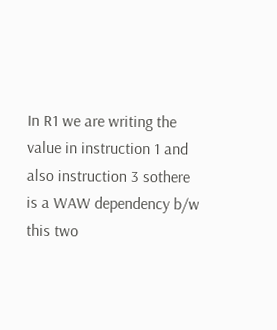In R1 we are writing the value in instruction 1 and also instruction 3 sothere is a WAW dependency b/w this two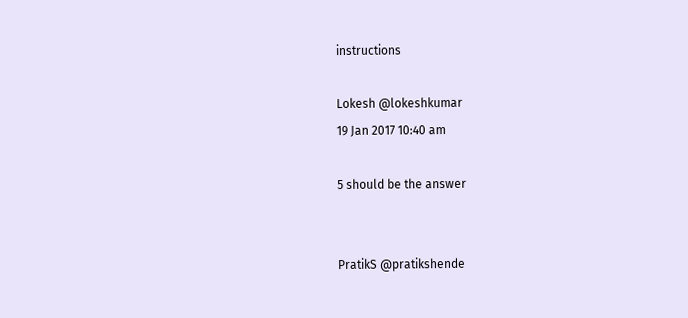instructions

Lokesh @lokeshkumar
19 Jan 2017 10:40 am

5 should be the answer


PratikS @pratikshende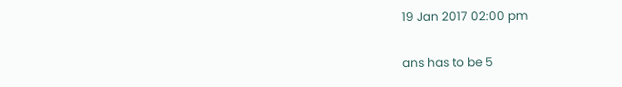19 Jan 2017 02:00 pm

ans has to be 5